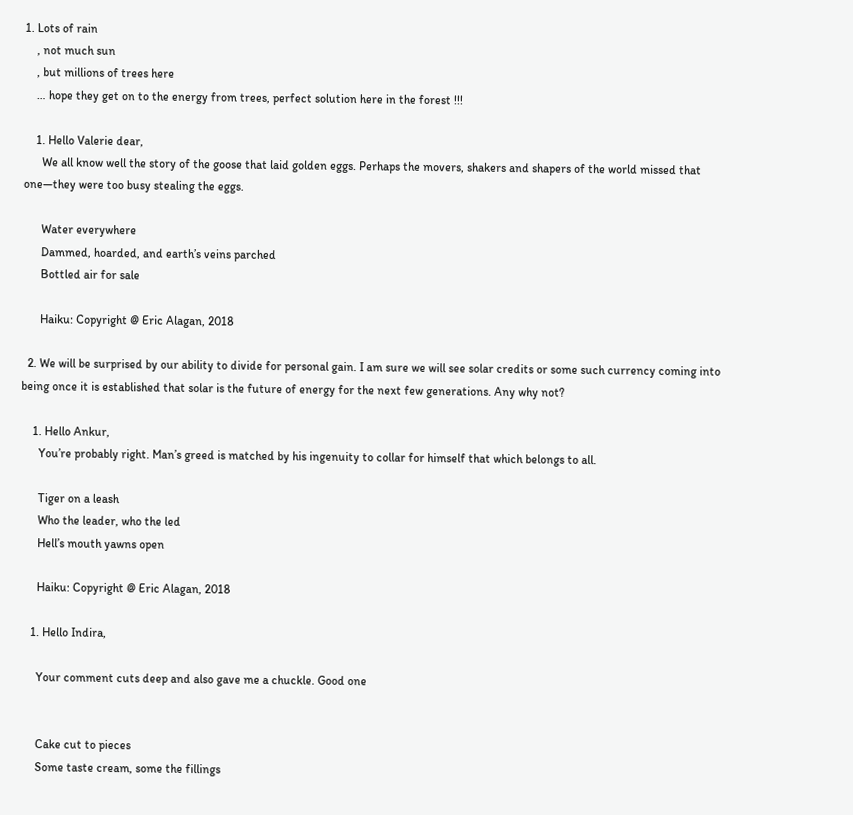1. Lots of rain
    , not much sun
    , but millions of trees here
    … hope they get on to the energy from trees, perfect solution here in the forest !!!

    1. Hello Valerie dear,
      We all know well the story of the goose that laid golden eggs. Perhaps the movers, shakers and shapers of the world missed that one—they were too busy stealing the eggs.

      Water everywhere
      Dammed, hoarded, and earth’s veins parched
      Bottled air for sale

      Haiku: Copyright @ Eric Alagan, 2018

  2. We will be surprised by our ability to divide for personal gain. I am sure we will see solar credits or some such currency coming into being once it is established that solar is the future of energy for the next few generations. Any why not?

    1. Hello Ankur,
      You’re probably right. Man’s greed is matched by his ingenuity to collar for himself that which belongs to all.

      Tiger on a leash
      Who the leader, who the led
      Hell’s mouth yawns open

      Haiku: Copyright @ Eric Alagan, 2018

    1. Hello Indira,

      Your comment cuts deep and also gave me a chuckle. Good one


      Cake cut to pieces
      Some taste cream, some the fillings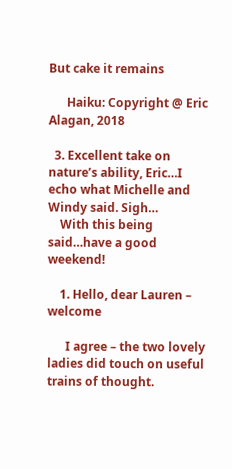But cake it remains

      Haiku: Copyright @ Eric Alagan, 2018

  3. Excellent take on nature’s ability, Eric…I echo what Michelle and Windy said. Sigh…
    With this being said…have a good weekend!

    1. Hello, dear Lauren – welcome

      I agree – the two lovely ladies did touch on useful trains of thought.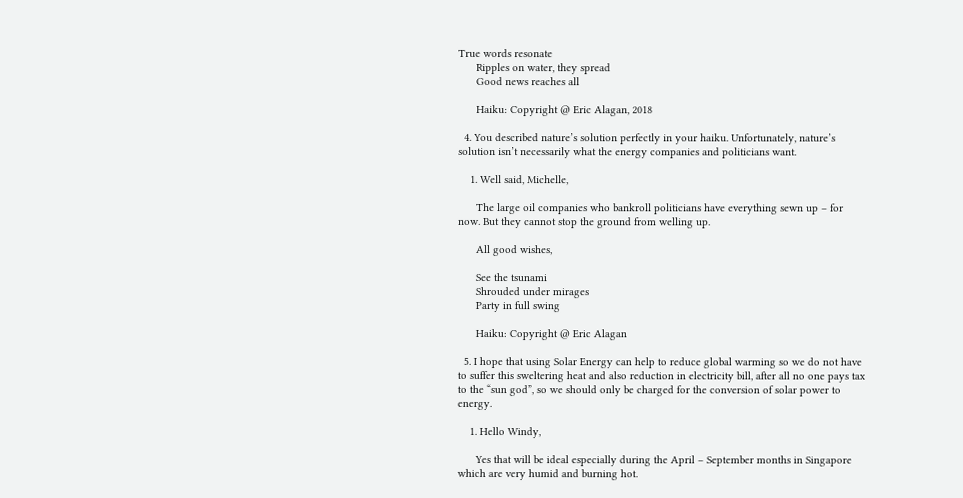True words resonate
      Ripples on water, they spread
      Good news reaches all

      Haiku: Copyright @ Eric Alagan, 2018

  4. You described nature’s solution perfectly in your haiku. Unfortunately, nature’s solution isn’t necessarily what the energy companies and politicians want.

    1. Well said, Michelle,

      The large oil companies who bankroll politicians have everything sewn up – for now. But they cannot stop the ground from welling up.

      All good wishes,

      See the tsunami
      Shrouded under mirages
      Party in full swing

      Haiku: Copyright @ Eric Alagan

  5. I hope that using Solar Energy can help to reduce global warming so we do not have to suffer this sweltering heat and also reduction in electricity bill, after all no one pays tax to the “sun god”, so we should only be charged for the conversion of solar power to energy.

    1. Hello Windy,

      Yes that will be ideal especially during the April – September months in Singapore which are very humid and burning hot.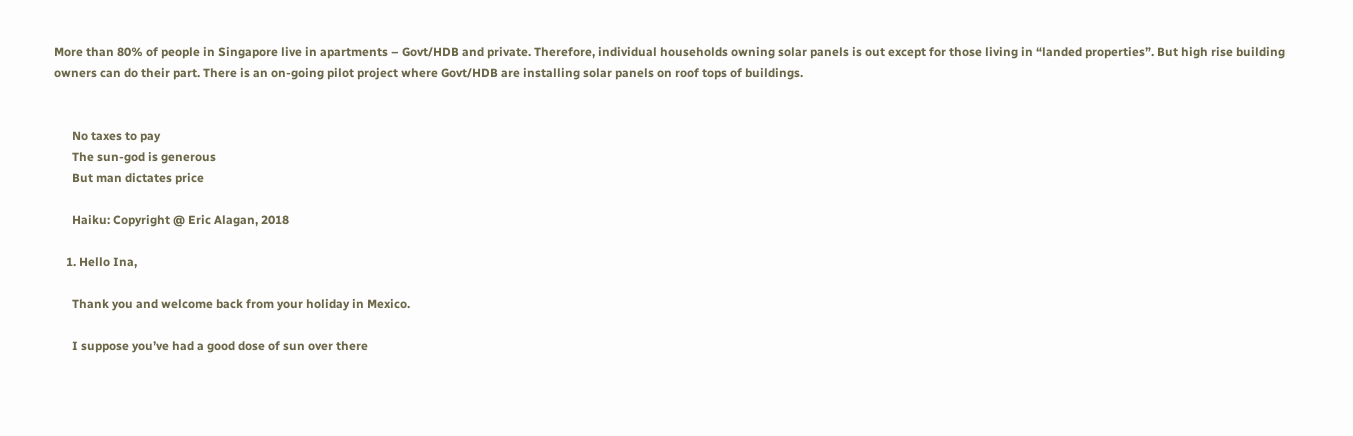More than 80% of people in Singapore live in apartments – Govt/HDB and private. Therefore, individual households owning solar panels is out except for those living in “landed properties”. But high rise building owners can do their part. There is an on-going pilot project where Govt/HDB are installing solar panels on roof tops of buildings.


      No taxes to pay
      The sun-god is generous
      But man dictates price

      Haiku: Copyright @ Eric Alagan, 2018

    1. Hello Ina,

      Thank you and welcome back from your holiday in Mexico.

      I suppose you’ve had a good dose of sun over there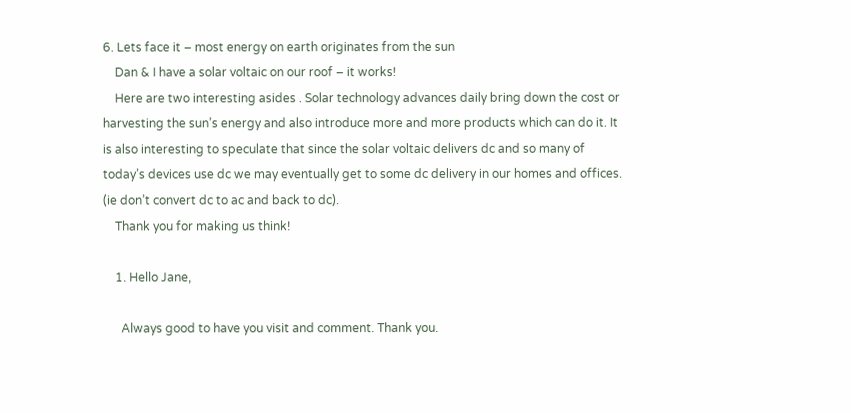6. Lets face it – most energy on earth originates from the sun
    Dan & I have a solar voltaic on our roof – it works!
    Here are two interesting asides . Solar technology advances daily bring down the cost or harvesting the sun’s energy and also introduce more and more products which can do it. It is also interesting to speculate that since the solar voltaic delivers dc and so many of today’s devices use dc we may eventually get to some dc delivery in our homes and offices. (ie don’t convert dc to ac and back to dc).
    Thank you for making us think!

    1. Hello Jane,

      Always good to have you visit and comment. Thank you.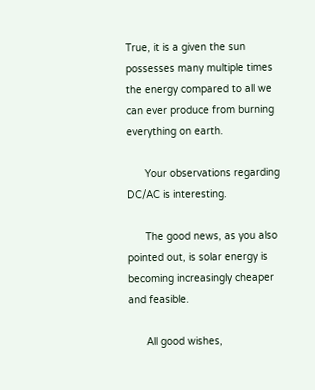True, it is a given the sun possesses many multiple times the energy compared to all we can ever produce from burning everything on earth.

      Your observations regarding DC/AC is interesting.

      The good news, as you also pointed out, is solar energy is becoming increasingly cheaper and feasible.

      All good wishes,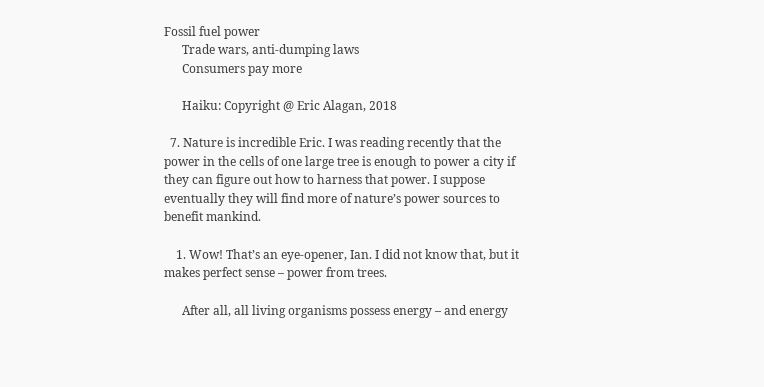Fossil fuel power
      Trade wars, anti-dumping laws
      Consumers pay more

      Haiku: Copyright @ Eric Alagan, 2018

  7. Nature is incredible Eric. I was reading recently that the power in the cells of one large tree is enough to power a city if they can figure out how to harness that power. I suppose eventually they will find more of nature’s power sources to benefit mankind.

    1. Wow! That’s an eye-opener, Ian. I did not know that, but it makes perfect sense – power from trees.

      After all, all living organisms possess energy – and energy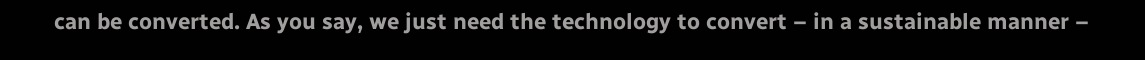can be converted. As you say, we just need the technology to convert – in a sustainable manner –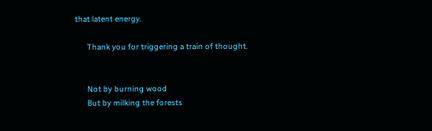that latent energy.

      Thank you for triggering a train of thought.


      Not by burning wood
      But by milking the forests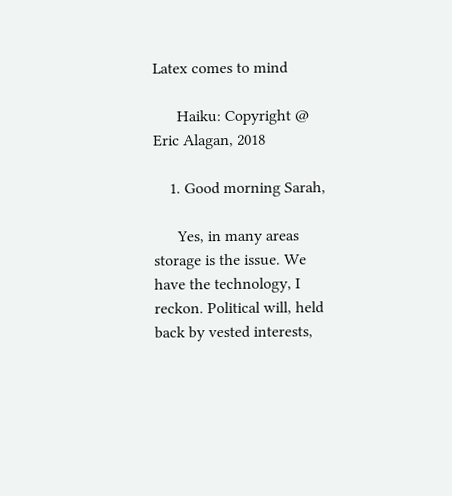Latex comes to mind

      Haiku: Copyright @ Eric Alagan, 2018

    1. Good morning Sarah,

      Yes, in many areas storage is the issue. We have the technology, I reckon. Political will, held back by vested interests,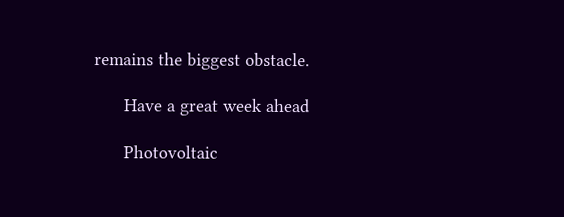remains the biggest obstacle.

      Have a great week ahead

      Photovoltaic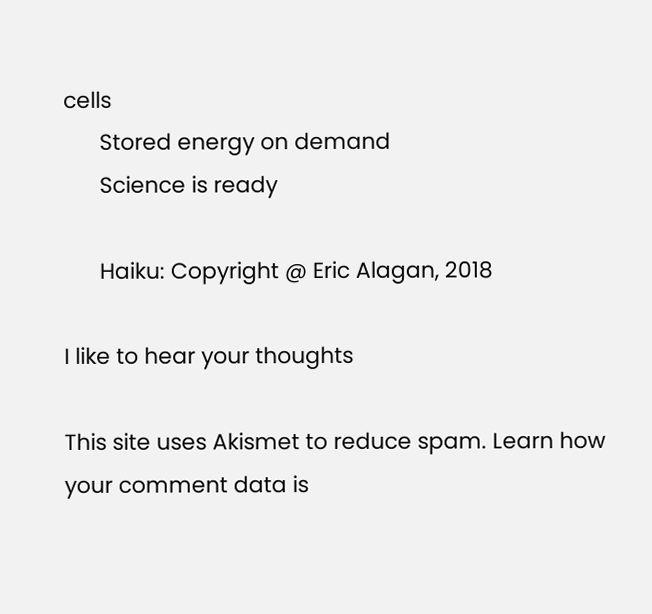cells
      Stored energy on demand
      Science is ready

      Haiku: Copyright @ Eric Alagan, 2018

I like to hear your thoughts

This site uses Akismet to reduce spam. Learn how your comment data is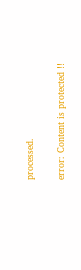processed.

error: Content is protected !!